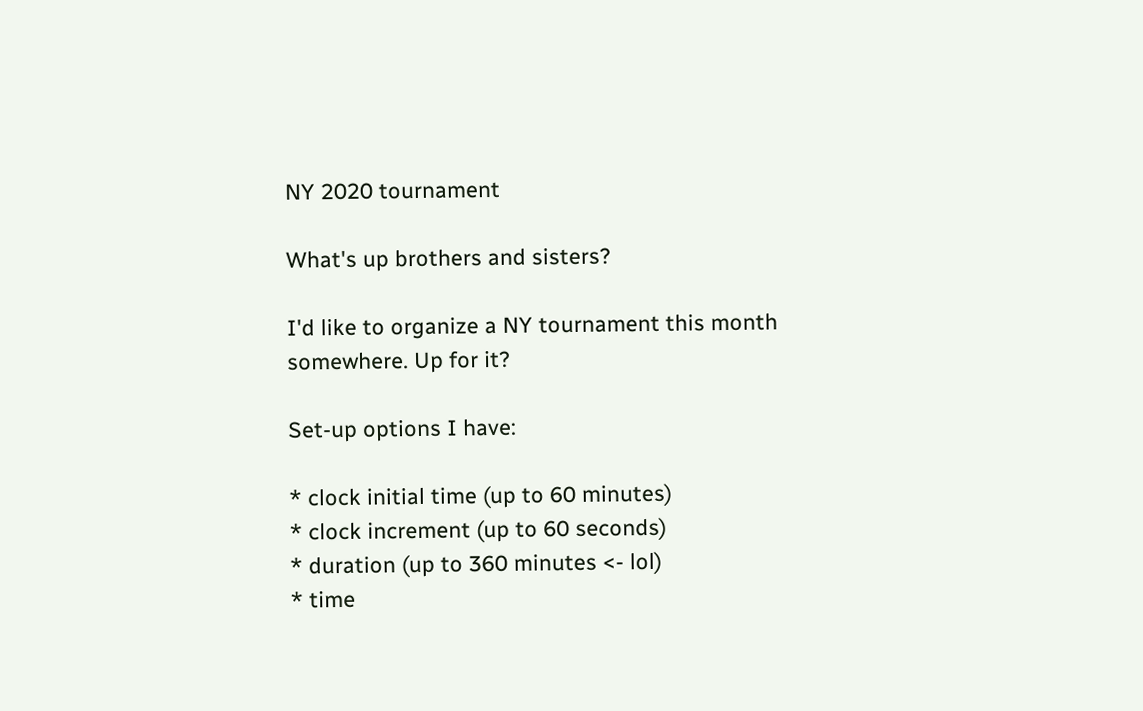NY 2020 tournament

What's up brothers and sisters?

I'd like to organize a NY tournament this month somewhere. Up for it?

Set-up options I have:

* clock initial time (up to 60 minutes)
* clock increment (up to 60 seconds)
* duration (up to 360 minutes <- lol)
* time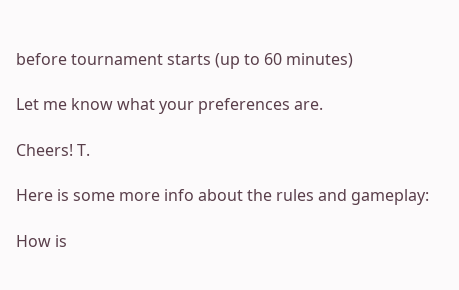before tournament starts (up to 60 minutes)

Let me know what your preferences are.

Cheers! T.

Here is some more info about the rules and gameplay:

How is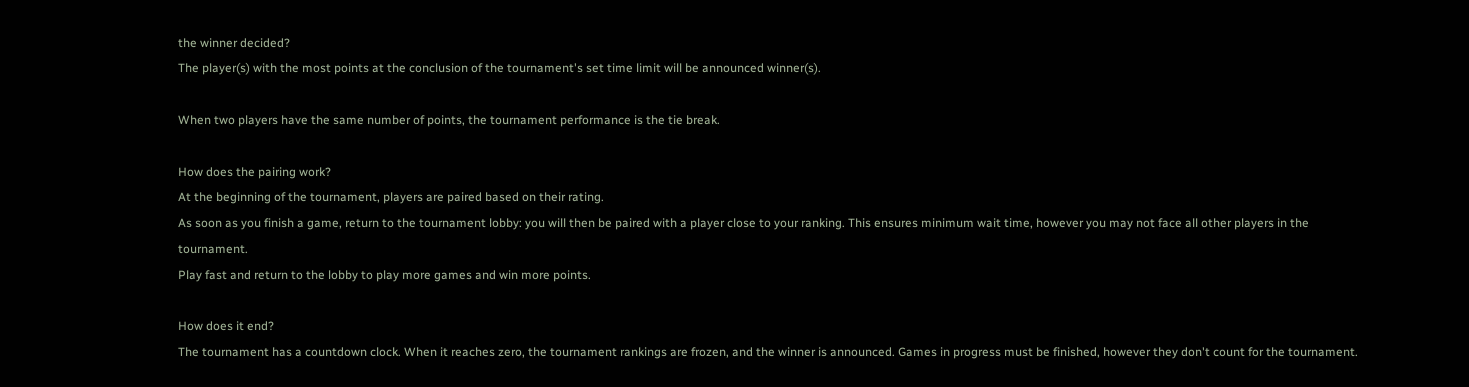the winner decided?
The player(s) with the most points at the conclusion of the tournament's set time limit will be announced winner(s).

When two players have the same number of points, the tournament performance is the tie break.

How does the pairing work?
At the beginning of the tournament, players are paired based on their rating.
As soon as you finish a game, return to the tournament lobby: you will then be paired with a player close to your ranking. This ensures minimum wait time, however you may not face all other players in the tournament.
Play fast and return to the lobby to play more games and win more points.

How does it end?
The tournament has a countdown clock. When it reaches zero, the tournament rankings are frozen, and the winner is announced. Games in progress must be finished, however they don't count for the tournament.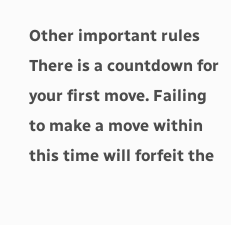Other important rules
There is a countdown for your first move. Failing to make a move within this time will forfeit the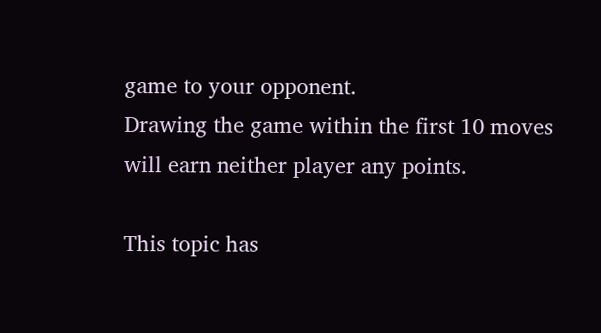game to your opponent.
Drawing the game within the first 10 moves will earn neither player any points.

This topic has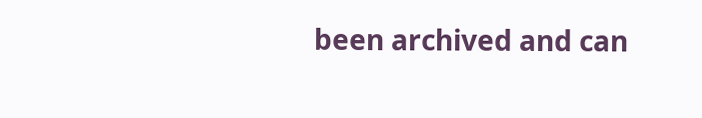been archived and can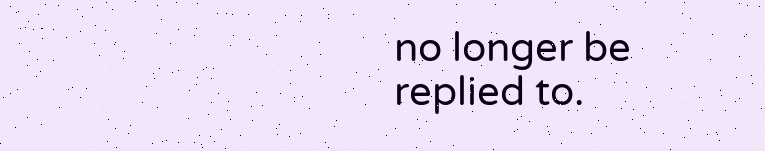no longer be replied to.